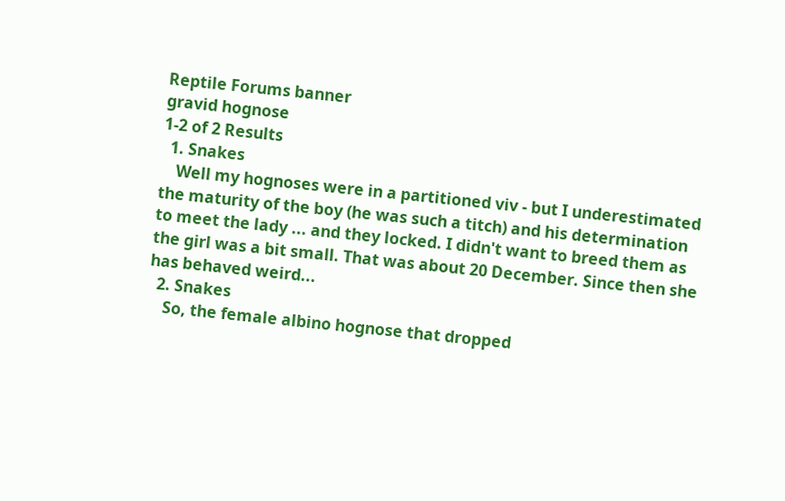Reptile Forums banner
gravid hognose
1-2 of 2 Results
  1. Snakes
    Well my hognoses were in a partitioned viv - but I underestimated the maturity of the boy (he was such a titch) and his determination to meet the lady ... and they locked. I didn't want to breed them as the girl was a bit small. That was about 20 December. Since then she has behaved weird...
  2. Snakes
    So, the female albino hognose that dropped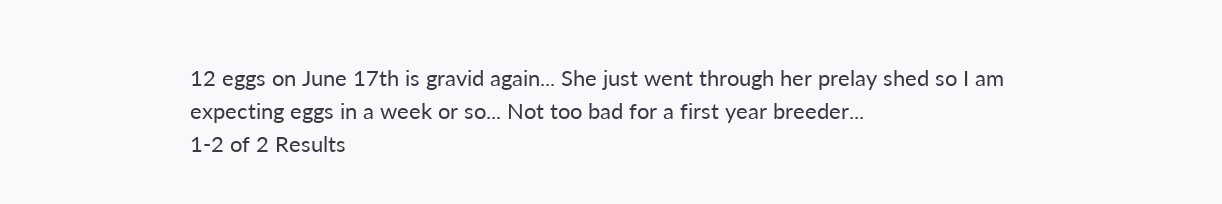12 eggs on June 17th is gravid again... She just went through her prelay shed so I am expecting eggs in a week or so... Not too bad for a first year breeder...
1-2 of 2 Results